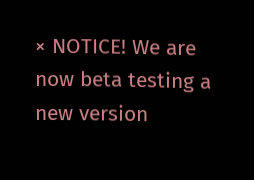× NOTICE! We are now beta testing a new version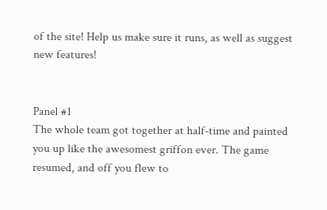of the site! Help us make sure it runs, as well as suggest new features!


Panel #1
The whole team got together at half-time and painted you up like the awesomest griffon ever. The game resumed, and off you flew to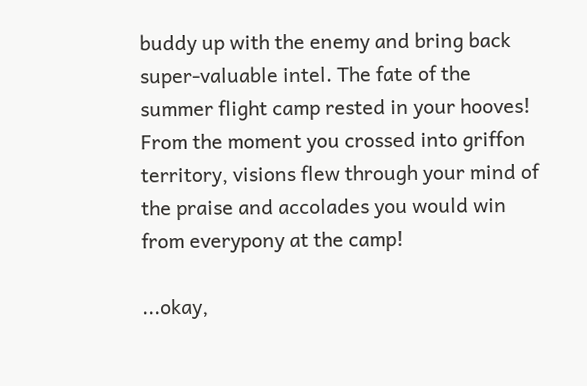buddy up with the enemy and bring back super-valuable intel. The fate of the summer flight camp rested in your hooves! From the moment you crossed into griffon territory, visions flew through your mind of the praise and accolades you would win from everypony at the camp!

...okay,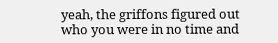yeah, the griffons figured out who you were in no time and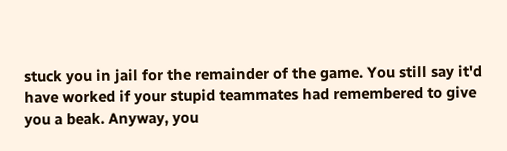stuck you in jail for the remainder of the game. You still say it'd have worked if your stupid teammates had remembered to give you a beak. Anyway, you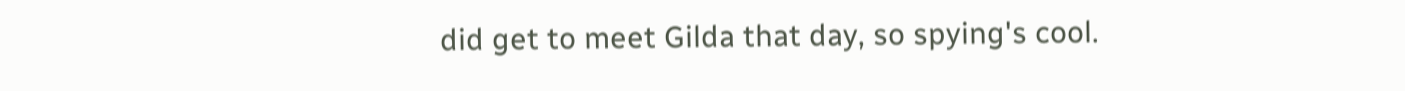did get to meet Gilda that day, so spying's cool.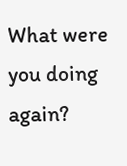What were you doing again?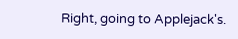Right, going to Applejack's.